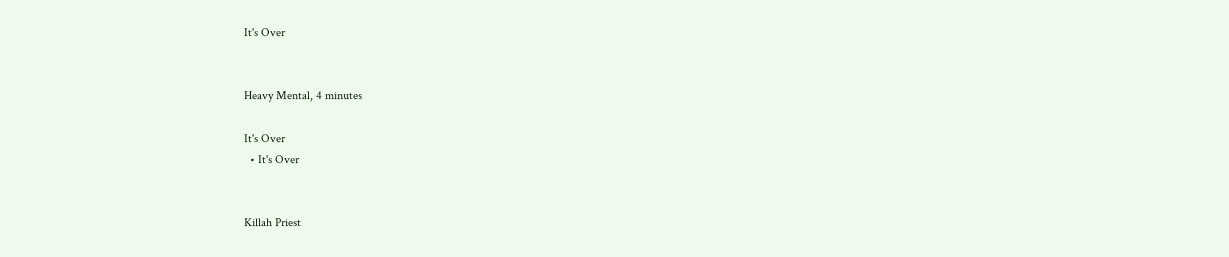It's Over


Heavy Mental, 4 minutes

It's Over
  • It's Over


Killah Priest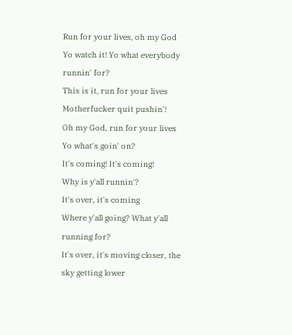Run for your lives, oh my God
Yo watch it! Yo what everybody runnin' for?
This is it, run for your lives
Motherfucker quit pushin'!
Oh my God, run for your lives
Yo what's goin' on?
It's coming! It's coming!
Why is y'all runnin'?
It's over, it's coming
Where y'all going? What y'all running for?
It's over, it's moving closer, the sky getting lower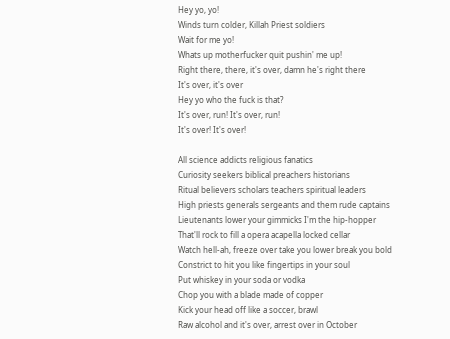Hey yo, yo!
Winds turn colder, Killah Priest soldiers
Wait for me yo!
Whats up motherfucker quit pushin' me up!
Right there, there, it's over, damn he's right there
It's over, it's over
Hey yo who the fuck is that?
It's over, run! It's over, run!
It's over! It's over!

All science addicts religious fanatics
Curiosity seekers biblical preachers historians
Ritual believers scholars teachers spiritual leaders
High priests generals sergeants and them rude captains
Lieutenants lower your gimmicks I'm the hip-hopper
That'll rock to fill a opera acapella locked cellar
Watch hell-ah, freeze over take you lower break you bold
Constrict to hit you like fingertips in your soul
Put whiskey in your soda or vodka
Chop you with a blade made of copper
Kick your head off like a soccer, brawl
Raw alcohol and it's over, arrest over in October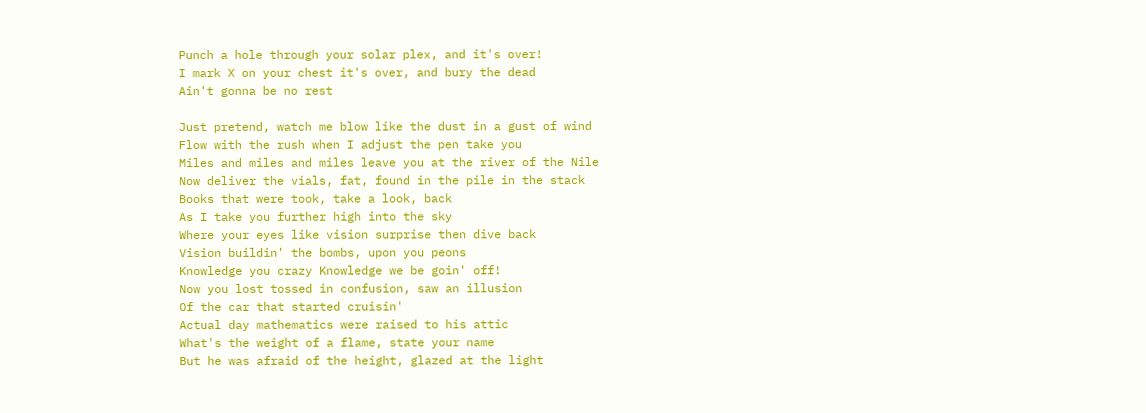Punch a hole through your solar plex, and it's over!
I mark X on your chest it's over, and bury the dead
Ain't gonna be no rest

Just pretend, watch me blow like the dust in a gust of wind
Flow with the rush when I adjust the pen take you
Miles and miles and miles leave you at the river of the Nile
Now deliver the vials, fat, found in the pile in the stack
Books that were took, take a look, back
As I take you further high into the sky
Where your eyes like vision surprise then dive back
Vision buildin' the bombs, upon you peons
Knowledge you crazy Knowledge we be goin' off!
Now you lost tossed in confusion, saw an illusion
Of the car that started cruisin'
Actual day mathematics were raised to his attic
What's the weight of a flame, state your name
But he was afraid of the height, glazed at the light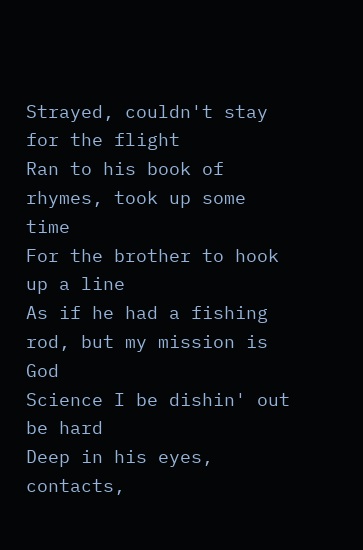Strayed, couldn't stay for the flight
Ran to his book of rhymes, took up some time
For the brother to hook up a line
As if he had a fishing rod, but my mission is God
Science I be dishin' out be hard
Deep in his eyes, contacts,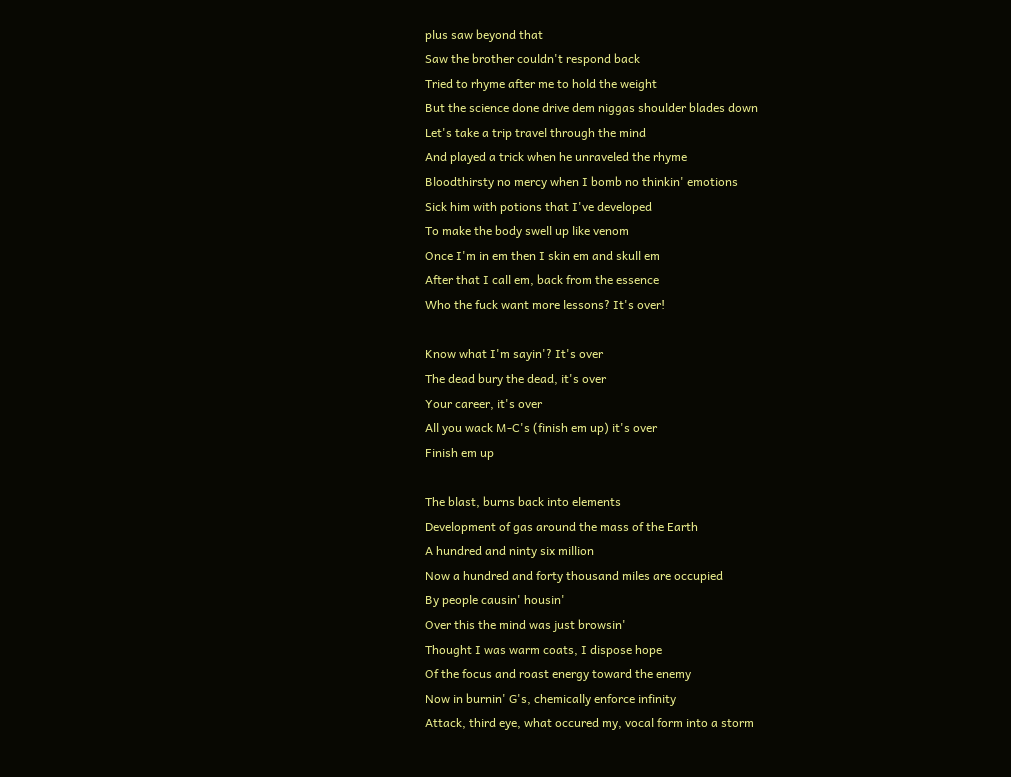plus saw beyond that
Saw the brother couldn't respond back
Tried to rhyme after me to hold the weight
But the science done drive dem niggas shoulder blades down
Let's take a trip travel through the mind
And played a trick when he unraveled the rhyme
Bloodthirsty no mercy when I bomb no thinkin' emotions
Sick him with potions that I've developed
To make the body swell up like venom
Once I'm in em then I skin em and skull em
After that I call em, back from the essence
Who the fuck want more lessons? It's over!

Know what I'm sayin'? It's over
The dead bury the dead, it's over
Your career, it's over
All you wack M-C's (finish em up) it's over
Finish em up

The blast, burns back into elements
Development of gas around the mass of the Earth
A hundred and ninty six million
Now a hundred and forty thousand miles are occupied
By people causin' housin'
Over this the mind was just browsin'
Thought I was warm coats, I dispose hope
Of the focus and roast energy toward the enemy
Now in burnin' G's, chemically enforce infinity
Attack, third eye, what occured my, vocal form into a storm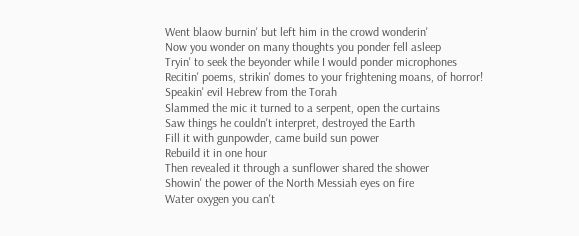Went blaow burnin' but left him in the crowd wonderin'
Now you wonder on many thoughts you ponder fell asleep
Tryin' to seek the beyonder while I would ponder microphones
Recitin' poems, strikin' domes to your frightening moans, of horror!
Speakin' evil Hebrew from the Torah
Slammed the mic it turned to a serpent, open the curtains
Saw things he couldn't interpret, destroyed the Earth
Fill it with gunpowder, came build sun power
Rebuild it in one hour
Then revealed it through a sunflower shared the shower
Showin' the power of the North Messiah eyes on fire
Water oxygen you can't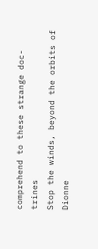comprehend to these strange doc-trines
Stop the winds, beyond the orbits of Dionne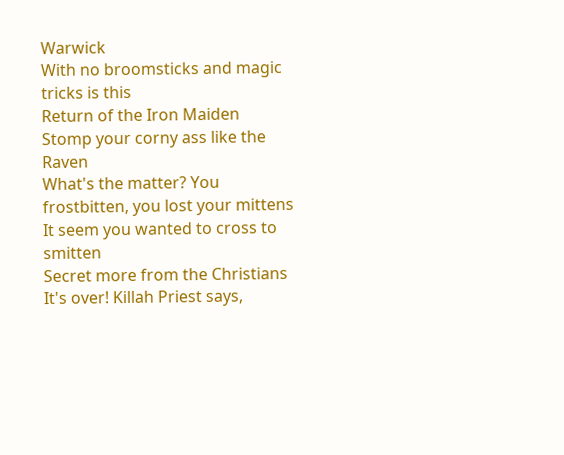Warwick
With no broomsticks and magic tricks is this
Return of the Iron Maiden
Stomp your corny ass like the Raven
What's the matter? You frostbitten, you lost your mittens
It seem you wanted to cross to smitten
Secret more from the Christians
It's over! Killah Priest says,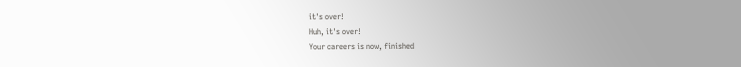it's over!
Huh, it's over!
Your careers is now, finished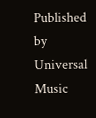Published by Universal Music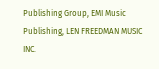Publishing Group, EMI Music Publishing, LEN FREEDMAN MUSIC INC.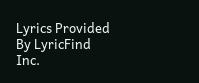Lyrics Provided By LyricFind Inc.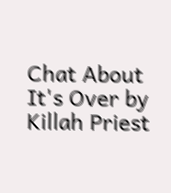Chat About It's Over by Killah Priest